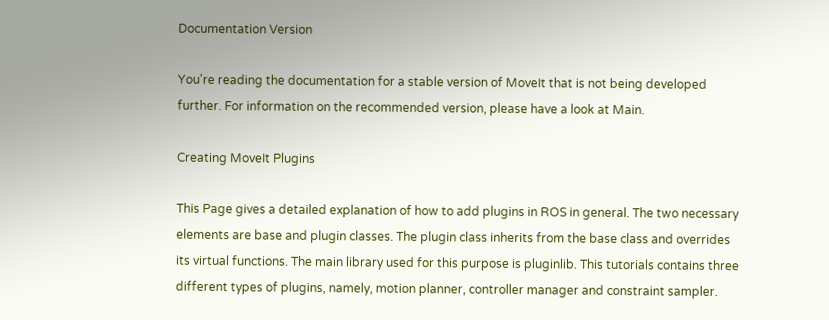Documentation Version

You're reading the documentation for a stable version of MoveIt that is not being developed further. For information on the recommended version, please have a look at Main.

Creating MoveIt Plugins

This Page gives a detailed explanation of how to add plugins in ROS in general. The two necessary elements are base and plugin classes. The plugin class inherits from the base class and overrides its virtual functions. The main library used for this purpose is pluginlib. This tutorials contains three different types of plugins, namely, motion planner, controller manager and constraint sampler.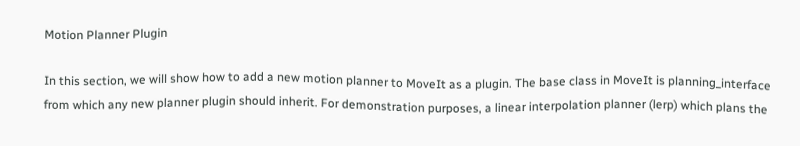Motion Planner Plugin

In this section, we will show how to add a new motion planner to MoveIt as a plugin. The base class in MoveIt is planning_interface from which any new planner plugin should inherit. For demonstration purposes, a linear interpolation planner (lerp) which plans the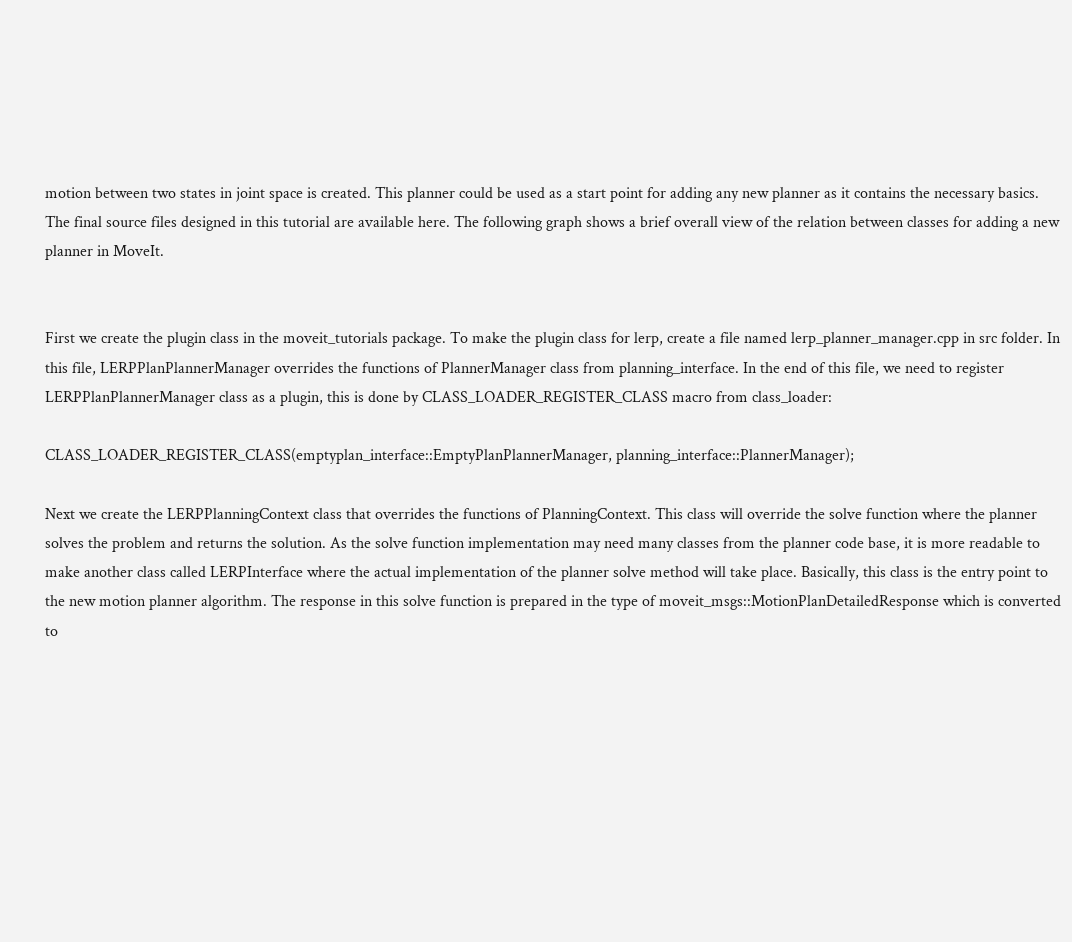motion between two states in joint space is created. This planner could be used as a start point for adding any new planner as it contains the necessary basics. The final source files designed in this tutorial are available here. The following graph shows a brief overall view of the relation between classes for adding a new planner in MoveIt.


First we create the plugin class in the moveit_tutorials package. To make the plugin class for lerp, create a file named lerp_planner_manager.cpp in src folder. In this file, LERPPlanPlannerManager overrides the functions of PlannerManager class from planning_interface. In the end of this file, we need to register LERPPlanPlannerManager class as a plugin, this is done by CLASS_LOADER_REGISTER_CLASS macro from class_loader:

CLASS_LOADER_REGISTER_CLASS(emptyplan_interface::EmptyPlanPlannerManager, planning_interface::PlannerManager);

Next we create the LERPPlanningContext class that overrides the functions of PlanningContext. This class will override the solve function where the planner solves the problem and returns the solution. As the solve function implementation may need many classes from the planner code base, it is more readable to make another class called LERPInterface where the actual implementation of the planner solve method will take place. Basically, this class is the entry point to the new motion planner algorithm. The response in this solve function is prepared in the type of moveit_msgs::MotionPlanDetailedResponse which is converted to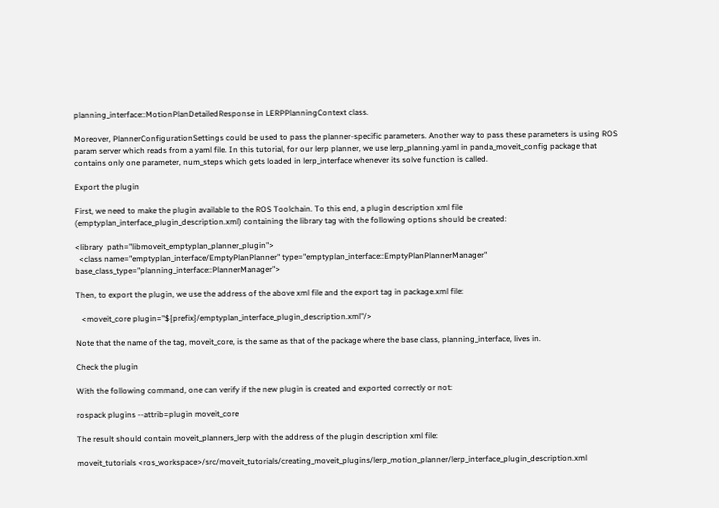planning_interface::MotionPlanDetailedResponse in LERPPlanningContext class.

Moreover, PlannerConfigurationSettings could be used to pass the planner-specific parameters. Another way to pass these parameters is using ROS param server which reads from a yaml file. In this tutorial, for our lerp planner, we use lerp_planning.yaml in panda_moveit_config package that contains only one parameter, num_steps which gets loaded in lerp_interface whenever its solve function is called.

Export the plugin

First, we need to make the plugin available to the ROS Toolchain. To this end, a plugin description xml file (emptyplan_interface_plugin_description.xml) containing the library tag with the following options should be created:

<library  path="libmoveit_emptyplan_planner_plugin">
  <class name="emptyplan_interface/EmptyPlanPlanner" type="emptyplan_interface::EmptyPlanPlannerManager" base_class_type="planning_interface::PlannerManager">

Then, to export the plugin, we use the address of the above xml file and the export tag in package.xml file:

   <moveit_core plugin="${prefix}/emptyplan_interface_plugin_description.xml"/>

Note that the name of the tag, moveit_core, is the same as that of the package where the base class, planning_interface, lives in.

Check the plugin

With the following command, one can verify if the new plugin is created and exported correctly or not:

rospack plugins --attrib=plugin moveit_core

The result should contain moveit_planners_lerp with the address of the plugin description xml file:

moveit_tutorials <ros_workspace>/src/moveit_tutorials/creating_moveit_plugins/lerp_motion_planner/lerp_interface_plugin_description.xml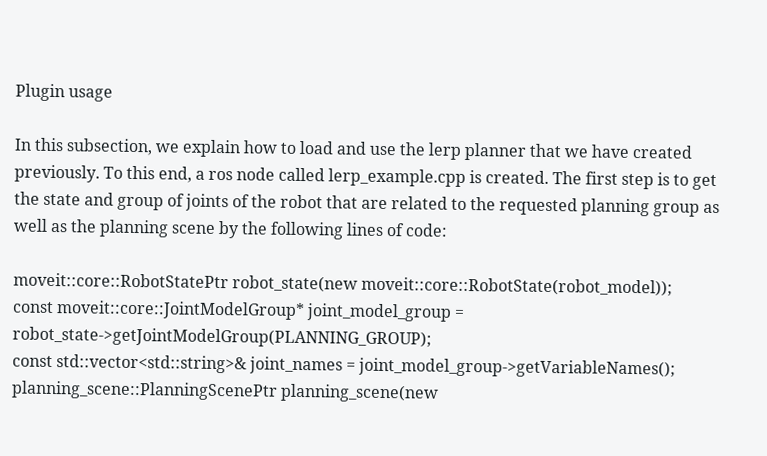Plugin usage

In this subsection, we explain how to load and use the lerp planner that we have created previously. To this end, a ros node called lerp_example.cpp is created. The first step is to get the state and group of joints of the robot that are related to the requested planning group as well as the planning scene by the following lines of code:

moveit::core::RobotStatePtr robot_state(new moveit::core::RobotState(robot_model));
const moveit::core::JointModelGroup* joint_model_group = robot_state->getJointModelGroup(PLANNING_GROUP);
const std::vector<std::string>& joint_names = joint_model_group->getVariableNames();
planning_scene::PlanningScenePtr planning_scene(new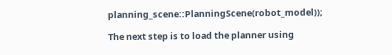planning_scene::PlanningScene(robot_model));

The next step is to load the planner using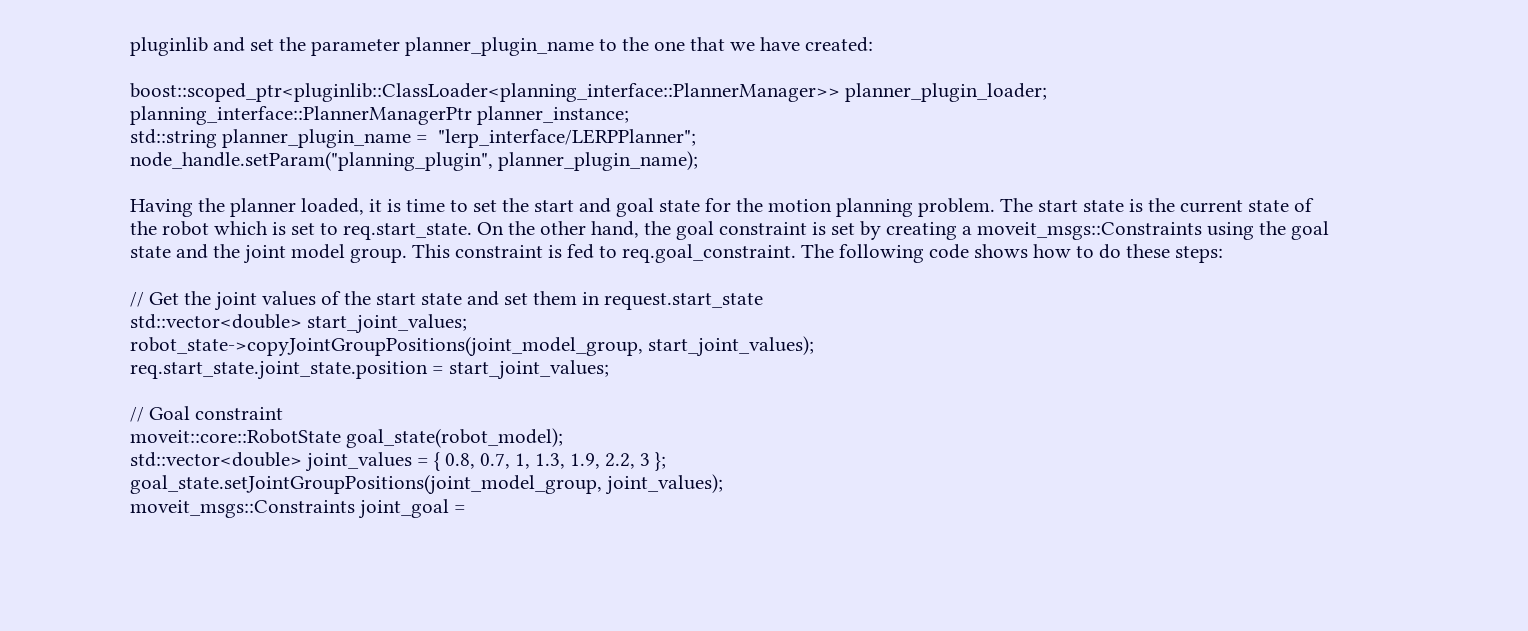pluginlib and set the parameter planner_plugin_name to the one that we have created:

boost::scoped_ptr<pluginlib::ClassLoader<planning_interface::PlannerManager>> planner_plugin_loader;
planning_interface::PlannerManagerPtr planner_instance;
std::string planner_plugin_name =  "lerp_interface/LERPPlanner";
node_handle.setParam("planning_plugin", planner_plugin_name);

Having the planner loaded, it is time to set the start and goal state for the motion planning problem. The start state is the current state of the robot which is set to req.start_state. On the other hand, the goal constraint is set by creating a moveit_msgs::Constraints using the goal state and the joint model group. This constraint is fed to req.goal_constraint. The following code shows how to do these steps:

// Get the joint values of the start state and set them in request.start_state
std::vector<double> start_joint_values;
robot_state->copyJointGroupPositions(joint_model_group, start_joint_values);
req.start_state.joint_state.position = start_joint_values;

// Goal constraint
moveit::core::RobotState goal_state(robot_model);
std::vector<double> joint_values = { 0.8, 0.7, 1, 1.3, 1.9, 2.2, 3 };
goal_state.setJointGroupPositions(joint_model_group, joint_values);
moveit_msgs::Constraints joint_goal =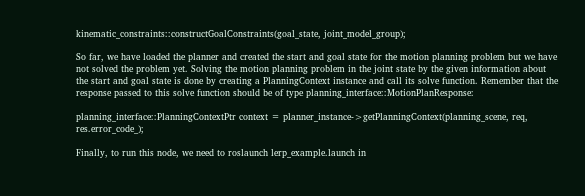kinematic_constraints::constructGoalConstraints(goal_state, joint_model_group);

So far, we have loaded the planner and created the start and goal state for the motion planning problem but we have not solved the problem yet. Solving the motion planning problem in the joint state by the given information about the start and goal state is done by creating a PlanningContext instance and call its solve function. Remember that the response passed to this solve function should be of type planning_interface::MotionPlanResponse:

planning_interface::PlanningContextPtr context = planner_instance->getPlanningContext(planning_scene, req, res.error_code_);

Finally, to run this node, we need to roslaunch lerp_example.launch in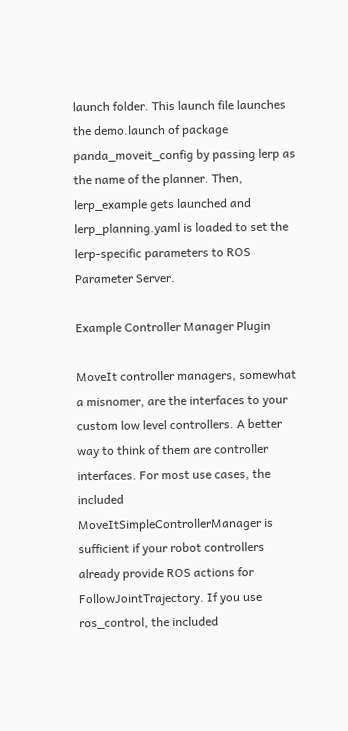launch folder. This launch file launches the demo.launch of package panda_moveit_config by passing lerp as the name of the planner. Then, lerp_example gets launched and lerp_planning.yaml is loaded to set the lerp-specific parameters to ROS Parameter Server.

Example Controller Manager Plugin

MoveIt controller managers, somewhat a misnomer, are the interfaces to your custom low level controllers. A better way to think of them are controller interfaces. For most use cases, the included MoveItSimpleControllerManager is sufficient if your robot controllers already provide ROS actions for FollowJointTrajectory. If you use ros_control, the included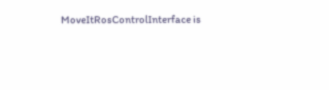MoveItRosControlInterface is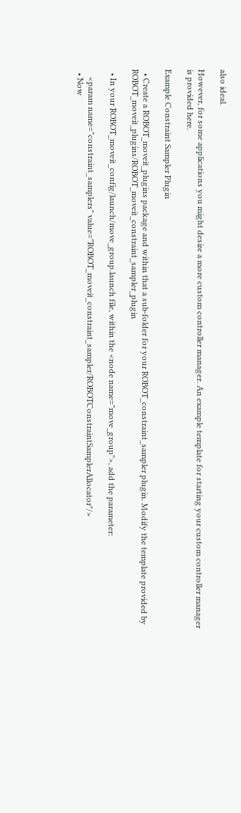also ideal.

However, for some applications you might desire a more custom controller manager. An example template for starting your custom controller manager is provided here.

Example Constraint Sampler Plugin

  • Create a ROBOT_moveit_plugins package and within that a sub-folder for your ROBOT_constraint_sampler plugin. Modify the template provided by ROBOT_moveit_plugins/ROBOT_moveit_constraint_sampler_plugin

  • In your ROBOT_moveit_config/launch/move_group.launch file, within the <node name="move_group">, add the parameter:

    <param name="constraint_samplers" value="ROBOT_moveit_constraint_sampler/ROBOTConstraintSamplerAllocator"/>
  • Now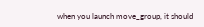when you launch move_group, it should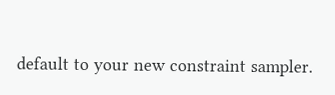default to your new constraint sampler.